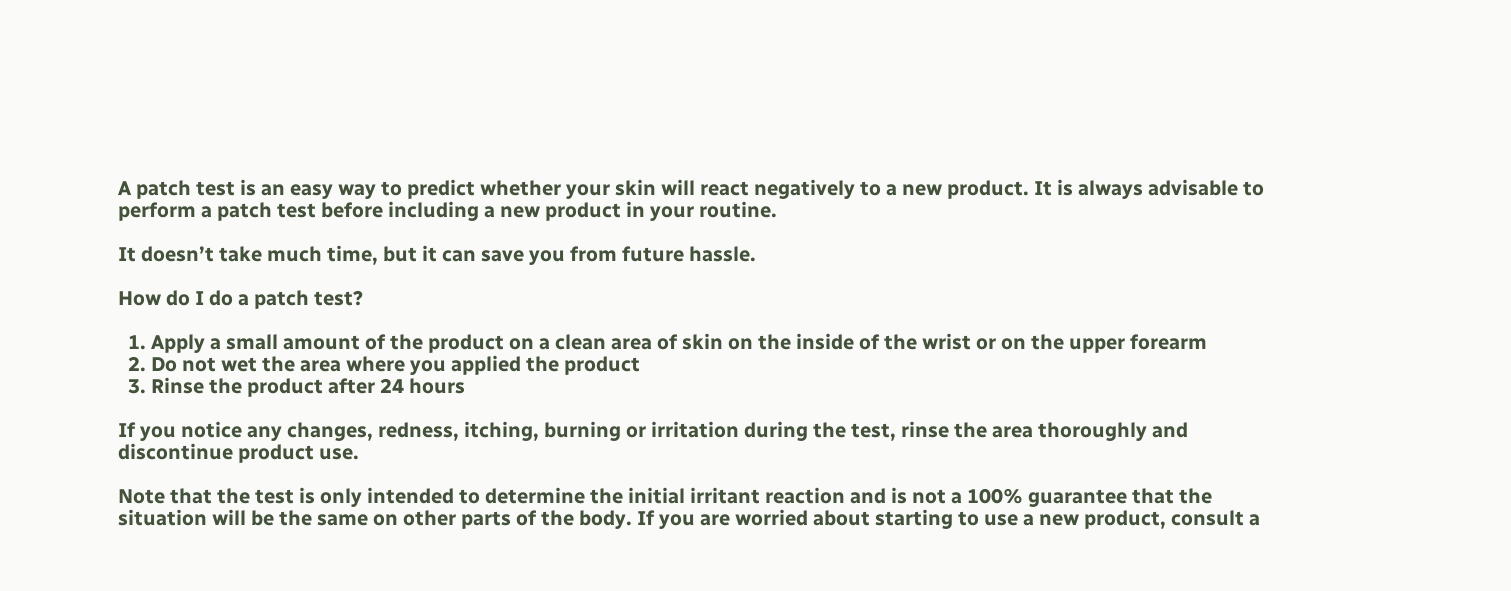A patch test is an easy way to predict whether your skin will react negatively to a new product. It is always advisable to perform a patch test before including a new product in your routine.

It doesn’t take much time, but it can save you from future hassle.

How do I do a patch test?

  1. Apply a small amount of the product on a clean area of skin on the inside of the wrist or on the upper forearm
  2. Do not wet the area where you applied the product
  3. Rinse the product after 24 hours

If you notice any changes, redness, itching, burning or irritation during the test, rinse the area thoroughly and discontinue product use.

Note that the test is only intended to determine the initial irritant reaction and is not a 100% guarantee that the situation will be the same on other parts of the body. If you are worried about starting to use a new product, consult a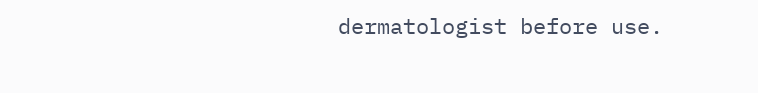dermatologist before use.